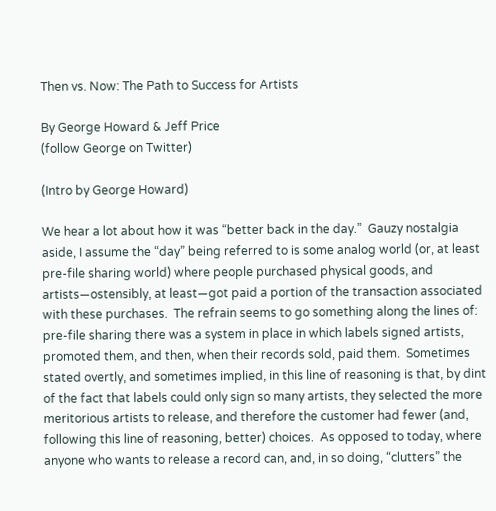Then vs. Now: The Path to Success for Artists

By George Howard & Jeff Price
(follow George on Twitter)

(Intro by George Howard)

We hear a lot about how it was “better back in the day.”  Gauzy nostalgia aside, I assume the “day” being referred to is some analog world (or, at least pre-file sharing world) where people purchased physical goods, and artists—ostensibly, at least—got paid a portion of the transaction associated with these purchases.  The refrain seems to go something along the lines of: pre-file sharing there was a system in place in which labels signed artists, promoted them, and then, when their records sold, paid them.  Sometimes stated overtly, and sometimes implied, in this line of reasoning is that, by dint of the fact that labels could only sign so many artists, they selected the more meritorious artists to release, and therefore the customer had fewer (and, following this line of reasoning, better) choices.  As opposed to today, where anyone who wants to release a record can, and, in so doing, “clutters” the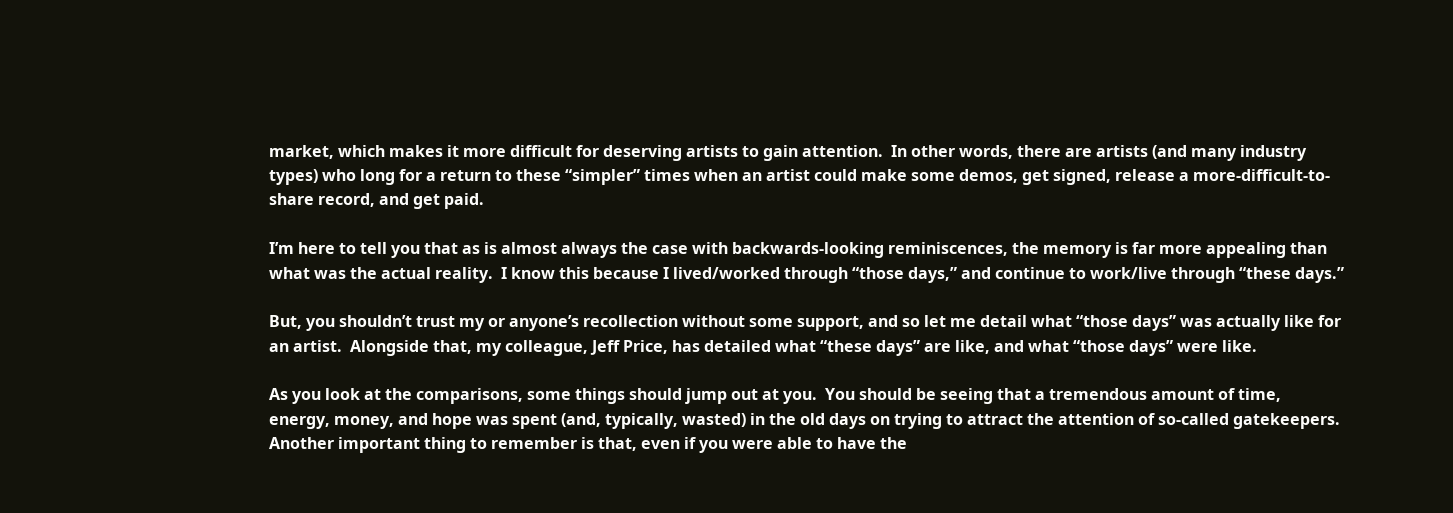market, which makes it more difficult for deserving artists to gain attention.  In other words, there are artists (and many industry types) who long for a return to these “simpler” times when an artist could make some demos, get signed, release a more-difficult-to-share record, and get paid.

I’m here to tell you that as is almost always the case with backwards-looking reminiscences, the memory is far more appealing than what was the actual reality.  I know this because I lived/worked through “those days,” and continue to work/live through “these days.”

But, you shouldn’t trust my or anyone’s recollection without some support, and so let me detail what “those days” was actually like for an artist.  Alongside that, my colleague, Jeff Price, has detailed what “these days” are like, and what “those days” were like.

As you look at the comparisons, some things should jump out at you.  You should be seeing that a tremendous amount of time, energy, money, and hope was spent (and, typically, wasted) in the old days on trying to attract the attention of so-called gatekeepers.  Another important thing to remember is that, even if you were able to have the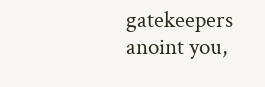gatekeepers anoint you,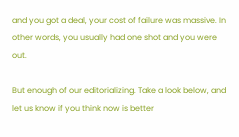and you got a deal, your cost of failure was massive. In other words, you usually had one shot and you were out.

But enough of our editorializing. Take a look below, and let us know if you think now is better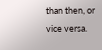than then, or vice versa.